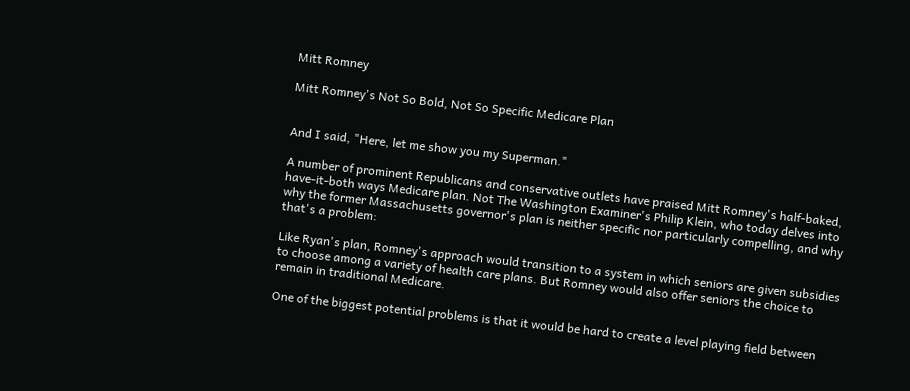Mitt Romney

Mitt Romney's Not So Bold, Not So Specific Medicare Plan


And I said, "Here, let me show you my Superman."

A number of prominent Republicans and conservative outlets have praised Mitt Romney's half-baked, have-it-both ways Medicare plan. Not The Washington Examiner's Philip Klein, who today delves into why the former Massachusetts governor's plan is neither specific nor particularly compelling, and why that's a problem:

Like Ryan's plan, Romney's approach would transition to a system in which seniors are given subsidies to choose among a variety of health care plans. But Romney would also offer seniors the choice to remain in traditional Medicare.

One of the biggest potential problems is that it would be hard to create a level playing field between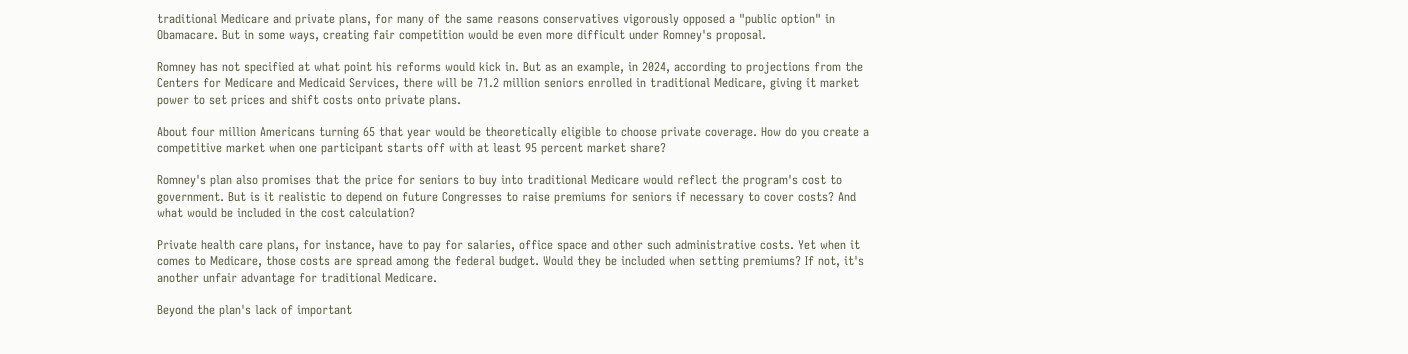traditional Medicare and private plans, for many of the same reasons conservatives vigorously opposed a "public option" in Obamacare. But in some ways, creating fair competition would be even more difficult under Romney's proposal.

Romney has not specified at what point his reforms would kick in. But as an example, in 2024, according to projections from the Centers for Medicare and Medicaid Services, there will be 71.2 million seniors enrolled in traditional Medicare, giving it market power to set prices and shift costs onto private plans.

About four million Americans turning 65 that year would be theoretically eligible to choose private coverage. How do you create a competitive market when one participant starts off with at least 95 percent market share?

Romney's plan also promises that the price for seniors to buy into traditional Medicare would reflect the program's cost to government. But is it realistic to depend on future Congresses to raise premiums for seniors if necessary to cover costs? And what would be included in the cost calculation?

Private health care plans, for instance, have to pay for salaries, office space and other such administrative costs. Yet when it comes to Medicare, those costs are spread among the federal budget. Would they be included when setting premiums? If not, it's another unfair advantage for traditional Medicare.

Beyond the plan's lack of important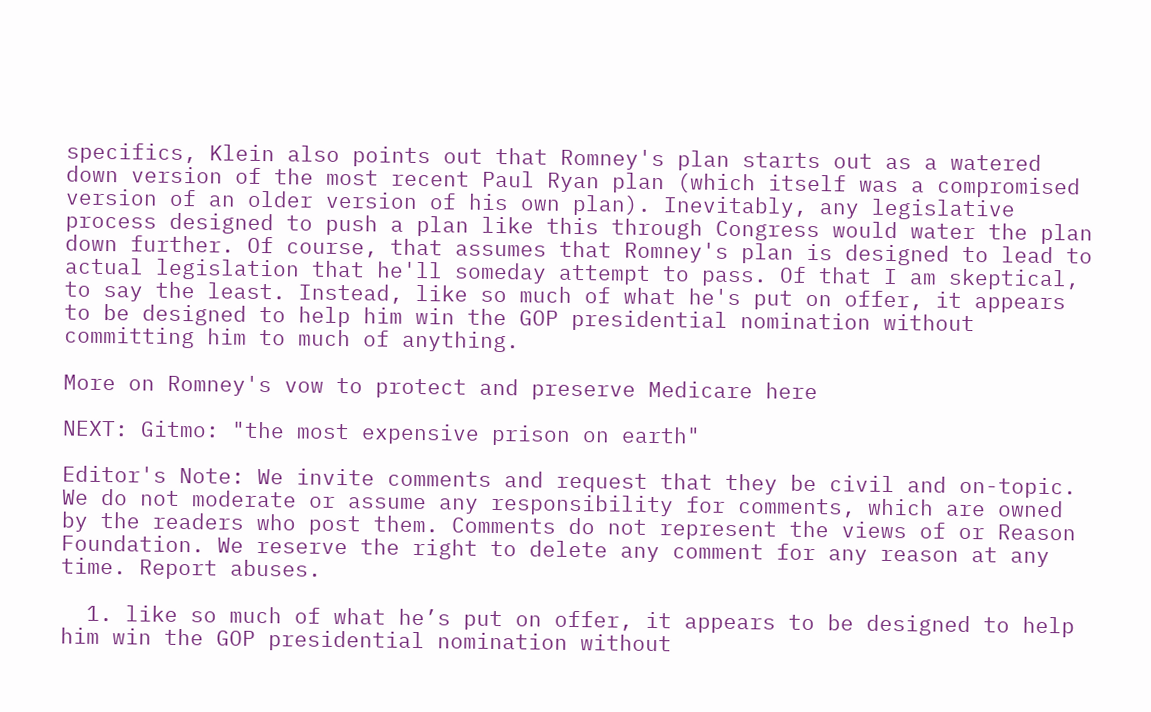specifics, Klein also points out that Romney's plan starts out as a watered down version of the most recent Paul Ryan plan (which itself was a compromised version of an older version of his own plan). Inevitably, any legislative process designed to push a plan like this through Congress would water the plan down further. Of course, that assumes that Romney's plan is designed to lead to actual legislation that he'll someday attempt to pass. Of that I am skeptical, to say the least. Instead, like so much of what he's put on offer, it appears to be designed to help him win the GOP presidential nomination without committing him to much of anything.

More on Romney's vow to protect and preserve Medicare here

NEXT: Gitmo: "the most expensive prison on earth"

Editor's Note: We invite comments and request that they be civil and on-topic. We do not moderate or assume any responsibility for comments, which are owned by the readers who post them. Comments do not represent the views of or Reason Foundation. We reserve the right to delete any comment for any reason at any time. Report abuses.

  1. like so much of what he’s put on offer, it appears to be designed to help him win the GOP presidential nomination without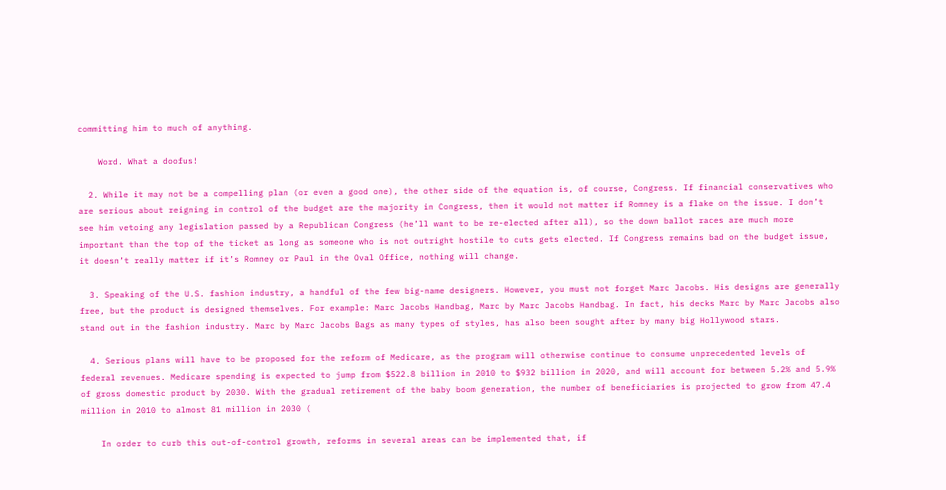committing him to much of anything.

    Word. What a doofus!

  2. While it may not be a compelling plan (or even a good one), the other side of the equation is, of course, Congress. If financial conservatives who are serious about reigning in control of the budget are the majority in Congress, then it would not matter if Romney is a flake on the issue. I don’t see him vetoing any legislation passed by a Republican Congress (he’ll want to be re-elected after all), so the down ballot races are much more important than the top of the ticket as long as someone who is not outright hostile to cuts gets elected. If Congress remains bad on the budget issue, it doesn’t really matter if it’s Romney or Paul in the Oval Office, nothing will change.

  3. Speaking of the U.S. fashion industry, a handful of the few big-name designers. However, you must not forget Marc Jacobs. His designs are generally free, but the product is designed themselves. For example: Marc Jacobs Handbag, Marc by Marc Jacobs Handbag. In fact, his decks Marc by Marc Jacobs also stand out in the fashion industry. Marc by Marc Jacobs Bags as many types of styles, has also been sought after by many big Hollywood stars.

  4. Serious plans will have to be proposed for the reform of Medicare, as the program will otherwise continue to consume unprecedented levels of federal revenues. Medicare spending is expected to jump from $522.8 billion in 2010 to $932 billion in 2020, and will account for between 5.2% and 5.9% of gross domestic product by 2030. With the gradual retirement of the baby boom generation, the number of beneficiaries is projected to grow from 47.4 million in 2010 to almost 81 million in 2030 (

    In order to curb this out-of-control growth, reforms in several areas can be implemented that, if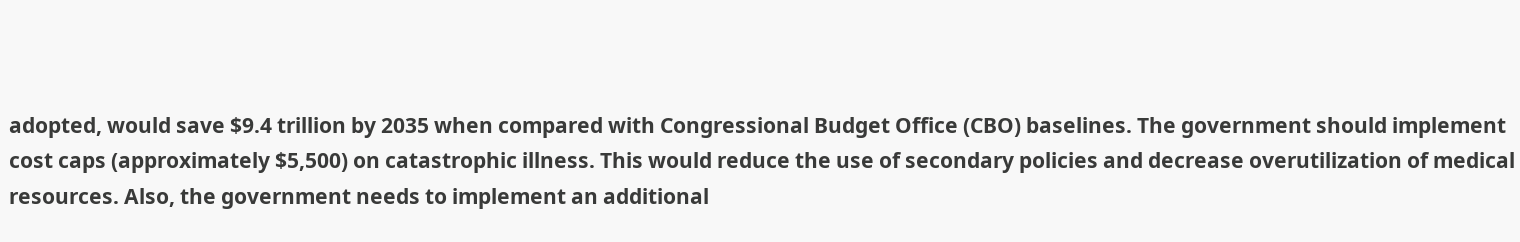adopted, would save $9.4 trillion by 2035 when compared with Congressional Budget Office (CBO) baselines. The government should implement cost caps (approximately $5,500) on catastrophic illness. This would reduce the use of secondary policies and decrease overutilization of medical resources. Also, the government needs to implement an additional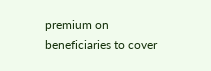premium on beneficiaries to cover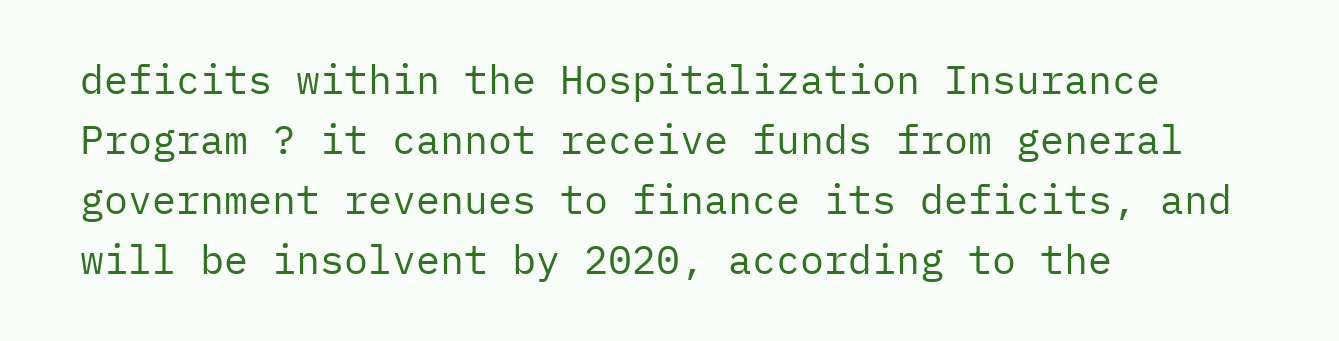deficits within the Hospitalization Insurance Program ? it cannot receive funds from general government revenues to finance its deficits, and will be insolvent by 2020, according to the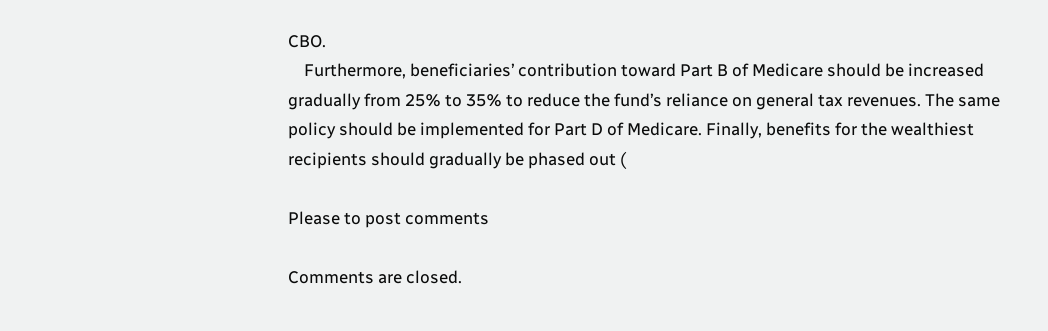CBO.
    Furthermore, beneficiaries’ contribution toward Part B of Medicare should be increased gradually from 25% to 35% to reduce the fund’s reliance on general tax revenues. The same policy should be implemented for Part D of Medicare. Finally, benefits for the wealthiest recipients should gradually be phased out (

Please to post comments

Comments are closed.